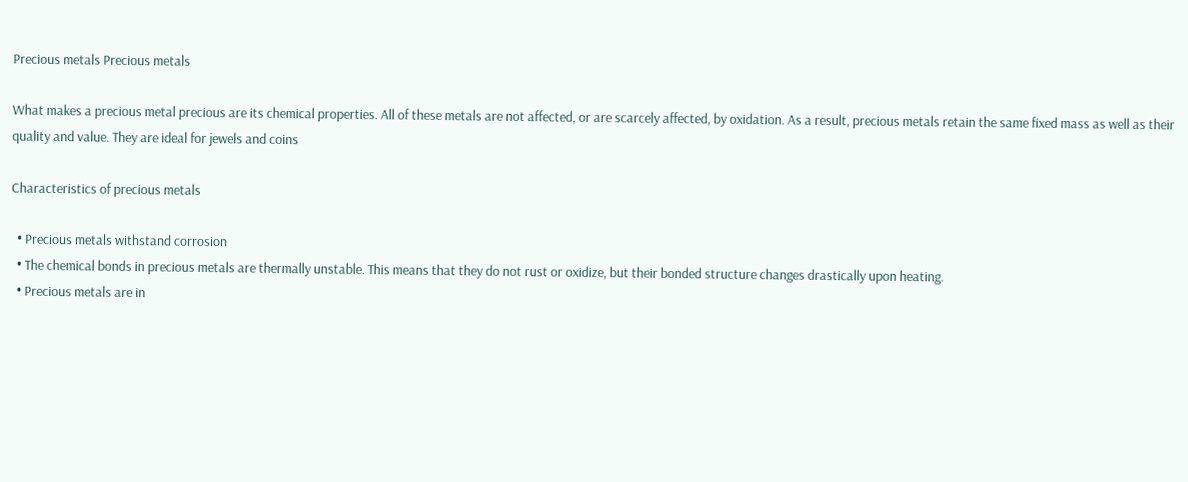Precious metals Precious metals

What makes a precious metal precious are its chemical properties. All of these metals are not affected, or are scarcely affected, by oxidation. As a result, precious metals retain the same fixed mass as well as their quality and value. They are ideal for jewels and coins

Characteristics of precious metals

  • Precious metals withstand corrosion
  • The chemical bonds in precious metals are thermally unstable. This means that they do not rust or oxidize, but their bonded structure changes drastically upon heating.
  • Precious metals are in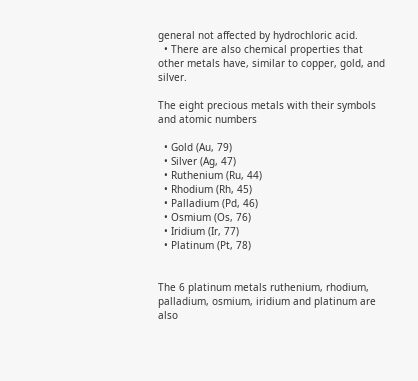general not affected by hydrochloric acid.
  • There are also chemical properties that other metals have, similar to copper, gold, and silver.

The eight precious metals with their symbols and atomic numbers

  • Gold (Au, 79)
  • Silver (Ag, 47)
  • Ruthenium (Ru, 44)
  • Rhodium (Rh, 45)
  • Palladium (Pd, 46)
  • Osmium (Os, 76)
  • Iridium (Ir, 77)
  • Platinum (Pt, 78)


The 6 platinum metals ruthenium, rhodium, palladium, osmium, iridium and platinum are also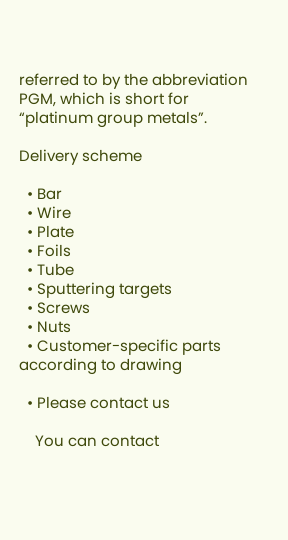referred to by the abbreviation PGM, which is short for “platinum group metals”.

Delivery scheme

  • Bar
  • Wire
  • Plate
  • Foils
  • Tube
  • Sputtering targets
  • Screws
  • Nuts
  • Customer-specific parts according to drawing

  • Please contact us

    You can contact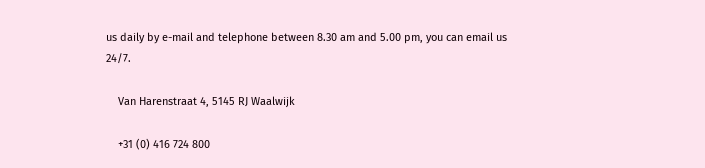us daily by e-mail and telephone between 8.30 am and 5.00 pm, you can email us 24/7.

    Van Harenstraat 4, 5145 RJ Waalwijk

    +31 (0) 416 724 800